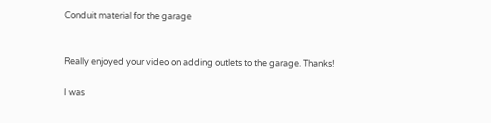Conduit material for the garage


Really enjoyed your video on adding outlets to the garage. Thanks!

I was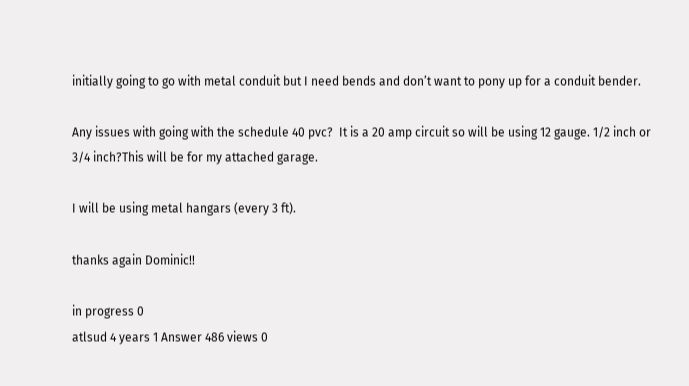initially going to go with metal conduit but I need bends and don’t want to pony up for a conduit bender.

Any issues with going with the schedule 40 pvc?  It is a 20 amp circuit so will be using 12 gauge. 1/2 inch or 3/4 inch?This will be for my attached garage.

I will be using metal hangars (every 3 ft).

thanks again Dominic!!

in progress 0
atlsud 4 years 1 Answer 486 views 0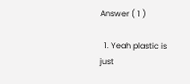Answer ( 1 )

  1. Yeah plastic is just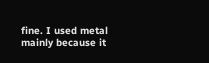fine. I used metal mainly because it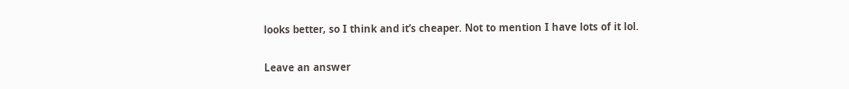looks better, so I think and it’s cheaper. Not to mention I have lots of it lol.

Leave an answer